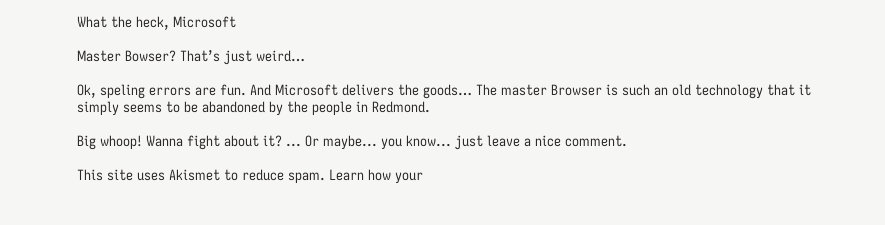What the heck, Microsoft

Master Bowser? That’s just weird…

Ok, speling errors are fun. And Microsoft delivers the goods… The master Browser is such an old technology that it simply seems to be abandoned by the people in Redmond.

Big whoop! Wanna fight about it? ... Or maybe... you know... just leave a nice comment.

This site uses Akismet to reduce spam. Learn how your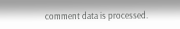comment data is processed.